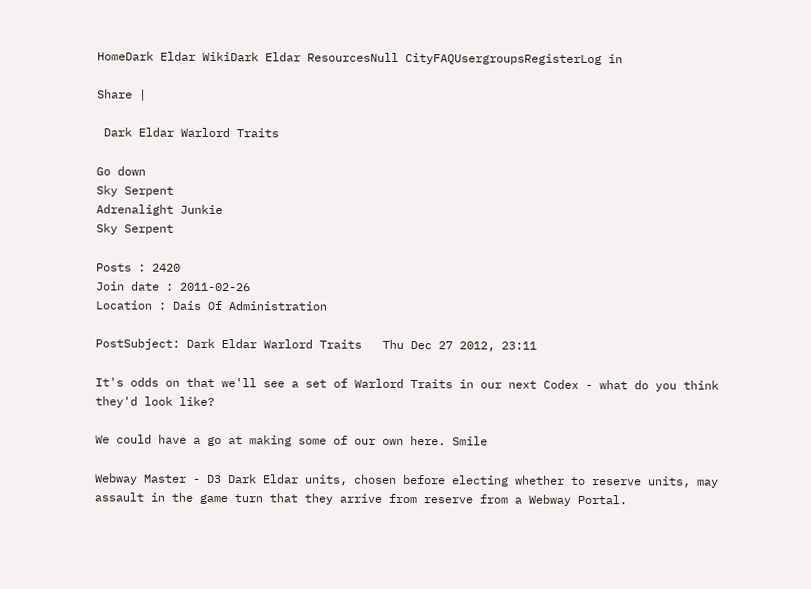HomeDark Eldar WikiDark Eldar ResourcesNull CityFAQUsergroupsRegisterLog in

Share |

 Dark Eldar Warlord Traits

Go down
Sky Serpent
Adrenalight Junkie
Sky Serpent

Posts : 2420
Join date : 2011-02-26
Location : Dais Of Administration

PostSubject: Dark Eldar Warlord Traits   Thu Dec 27 2012, 23:11

It's odds on that we'll see a set of Warlord Traits in our next Codex - what do you think they'd look like?

We could have a go at making some of our own here. Smile

Webway Master - D3 Dark Eldar units, chosen before electing whether to reserve units, may assault in the game turn that they arrive from reserve from a Webway Portal.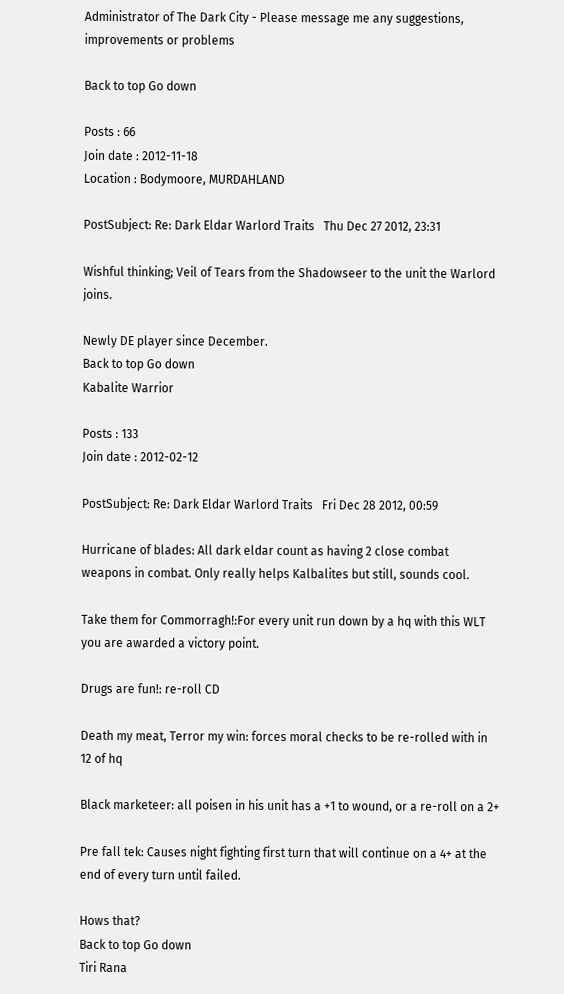Administrator of The Dark City - Please message me any suggestions, improvements or problems

Back to top Go down

Posts : 66
Join date : 2012-11-18
Location : Bodymoore, MURDAHLAND

PostSubject: Re: Dark Eldar Warlord Traits   Thu Dec 27 2012, 23:31

Wishful thinking; Veil of Tears from the Shadowseer to the unit the Warlord joins.

Newly DE player since December.
Back to top Go down
Kabalite Warrior

Posts : 133
Join date : 2012-02-12

PostSubject: Re: Dark Eldar Warlord Traits   Fri Dec 28 2012, 00:59

Hurricane of blades: All dark eldar count as having 2 close combat weapons in combat. Only really helps Kalbalites but still, sounds cool.

Take them for Commorragh!:For every unit run down by a hq with this WLT you are awarded a victory point.

Drugs are fun!: re-roll CD

Death my meat, Terror my win: forces moral checks to be re-rolled with in 12 of hq

Black marketeer: all poisen in his unit has a +1 to wound, or a re-roll on a 2+

Pre fall tek: Causes night fighting first turn that will continue on a 4+ at the end of every turn until failed.

Hows that?
Back to top Go down
Tiri Rana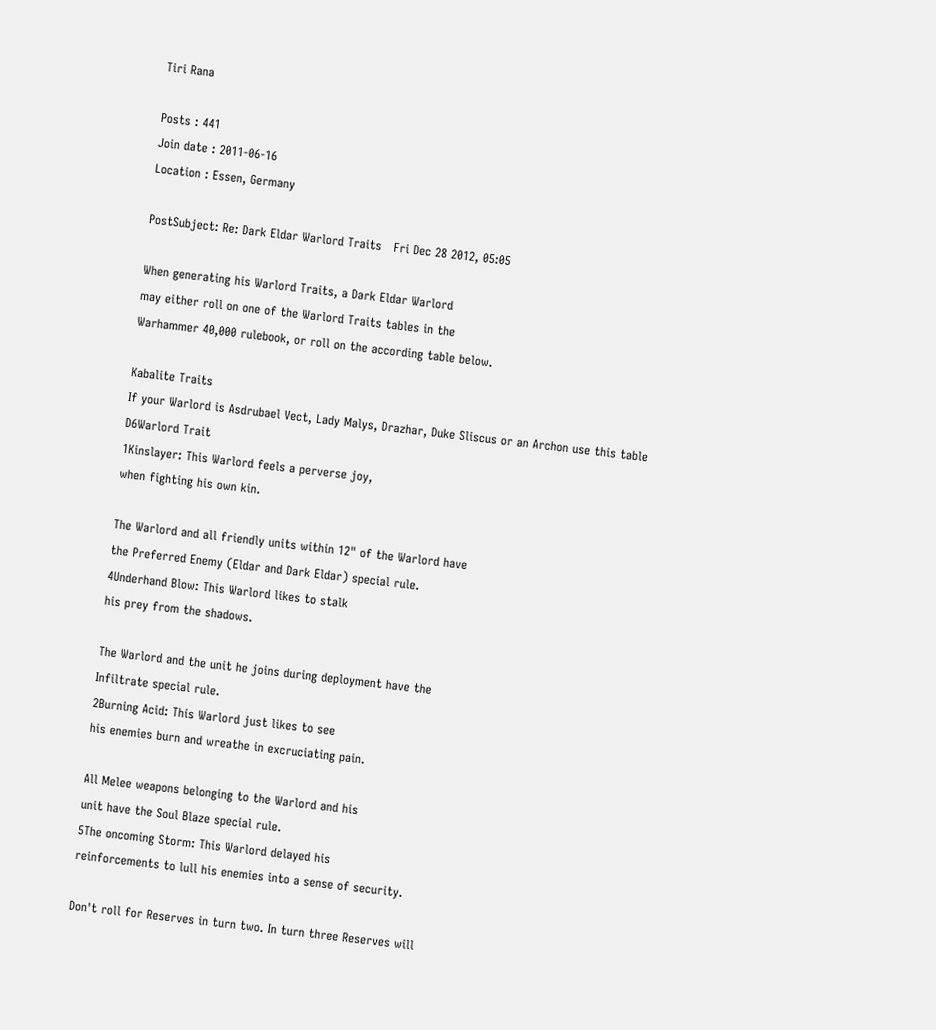Tiri Rana

Posts : 441
Join date : 2011-06-16
Location : Essen, Germany

PostSubject: Re: Dark Eldar Warlord Traits   Fri Dec 28 2012, 05:05

When generating his Warlord Traits, a Dark Eldar Warlord
may either roll on one of the Warlord Traits tables in the
Warhammer 40,000 rulebook, or roll on the according table below.

Kabalite Traits
If your Warlord is Asdrubael Vect, Lady Malys, Drazhar, Duke Sliscus or an Archon use this table
D6Warlord Trait
1Kinslayer: This Warlord feels a perverse joy,
when fighting his own kin.

The Warlord and all friendly units within 12" of the Warlord have
the Preferred Enemy (Eldar and Dark Eldar) special rule.
4Underhand Blow: This Warlord likes to stalk
his prey from the shadows.

The Warlord and the unit he joins during deployment have the
Infiltrate special rule.
2Burning Acid: This Warlord just likes to see
his enemies burn and wreathe in excruciating pain.

All Melee weapons belonging to the Warlord and his
unit have the Soul Blaze special rule.
5The oncoming Storm: This Warlord delayed his
reinforcements to lull his enemies into a sense of security.

Don't roll for Reserves in turn two. In turn three Reserves will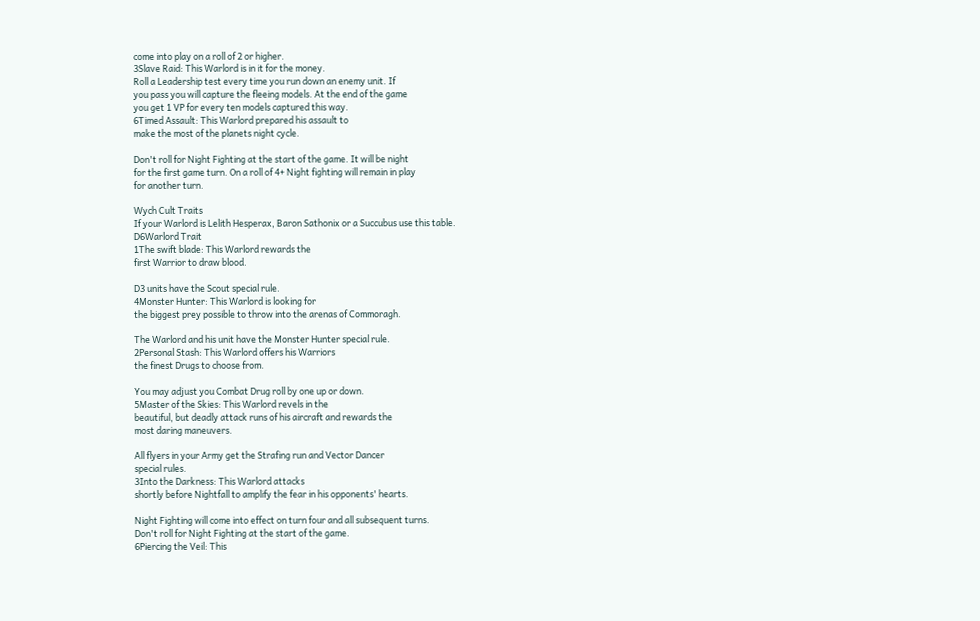come into play on a roll of 2 or higher.
3Slave Raid: This Warlord is in it for the money.
Roll a Leadership test every time you run down an enemy unit. If
you pass you will capture the fleeing models. At the end of the game
you get 1 VP for every ten models captured this way.
6Timed Assault: This Warlord prepared his assault to
make the most of the planets night cycle.

Don't roll for Night Fighting at the start of the game. It will be night
for the first game turn. On a roll of 4+ Night fighting will remain in play
for another turn.

Wych Cult Traits
If your Warlord is Lelith Hesperax, Baron Sathonix or a Succubus use this table.
D6Warlord Trait
1The swift blade: This Warlord rewards the
first Warrior to draw blood.

D3 units have the Scout special rule.
4Monster Hunter: This Warlord is looking for
the biggest prey possible to throw into the arenas of Commoragh.

The Warlord and his unit have the Monster Hunter special rule.
2Personal Stash: This Warlord offers his Warriors
the finest Drugs to choose from.

You may adjust you Combat Drug roll by one up or down.
5Master of the Skies: This Warlord revels in the
beautiful, but deadly attack runs of his aircraft and rewards the
most daring maneuvers.

All flyers in your Army get the Strafing run and Vector Dancer
special rules.
3Into the Darkness: This Warlord attacks
shortly before Nightfall to amplify the fear in his opponents' hearts.

Night Fighting will come into effect on turn four and all subsequent turns.
Don't roll for Night Fighting at the start of the game.
6Piercing the Veil: This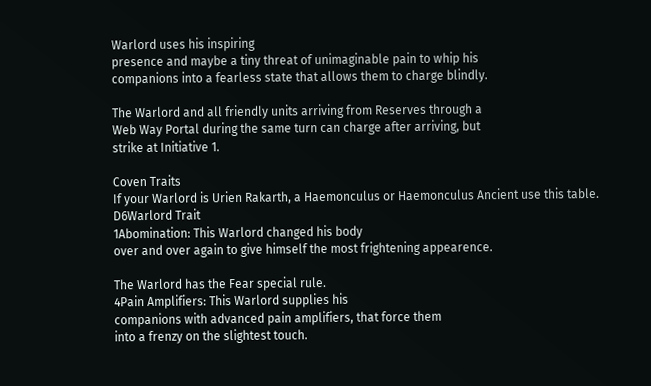Warlord uses his inspiring
presence and maybe a tiny threat of unimaginable pain to whip his
companions into a fearless state that allows them to charge blindly.

The Warlord and all friendly units arriving from Reserves through a
Web Way Portal during the same turn can charge after arriving, but
strike at Initiative 1.

Coven Traits
If your Warlord is Urien Rakarth, a Haemonculus or Haemonculus Ancient use this table.
D6Warlord Trait
1Abomination: This Warlord changed his body
over and over again to give himself the most frightening appearence.

The Warlord has the Fear special rule.
4Pain Amplifiers: This Warlord supplies his
companions with advanced pain amplifiers, that force them
into a frenzy on the slightest touch.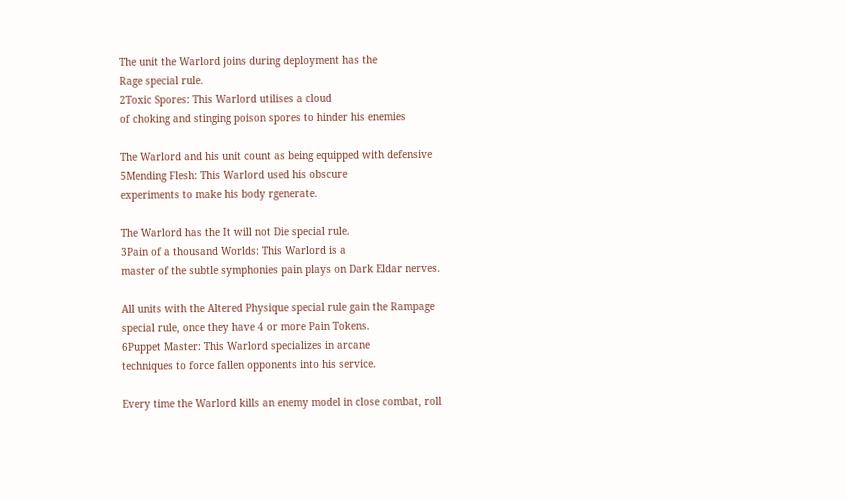The unit the Warlord joins during deployment has the
Rage special rule.
2Toxic Spores: This Warlord utilises a cloud
of choking and stinging poison spores to hinder his enemies

The Warlord and his unit count as being equipped with defensive
5Mending Flesh: This Warlord used his obscure
experiments to make his body rgenerate.

The Warlord has the It will not Die special rule.
3Pain of a thousand Worlds: This Warlord is a
master of the subtle symphonies pain plays on Dark Eldar nerves.

All units with the Altered Physique special rule gain the Rampage
special rule, once they have 4 or more Pain Tokens.
6Puppet Master: This Warlord specializes in arcane
techniques to force fallen opponents into his service.

Every time the Warlord kills an enemy model in close combat, roll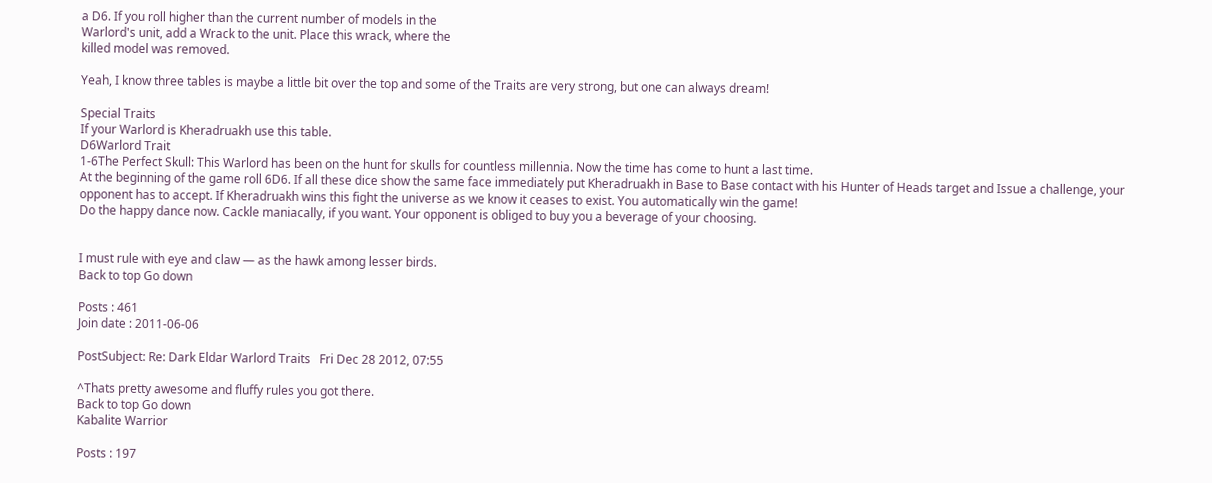a D6. If you roll higher than the current number of models in the
Warlord's unit, add a Wrack to the unit. Place this wrack, where the
killed model was removed.

Yeah, I know three tables is maybe a little bit over the top and some of the Traits are very strong, but one can always dream!

Special Traits
If your Warlord is Kheradruakh use this table.
D6Warlord Trait
1-6The Perfect Skull: This Warlord has been on the hunt for skulls for countless millennia. Now the time has come to hunt a last time.
At the beginning of the game roll 6D6. If all these dice show the same face immediately put Kheradruakh in Base to Base contact with his Hunter of Heads target and Issue a challenge, your opponent has to accept. If Kheradruakh wins this fight the universe as we know it ceases to exist. You automatically win the game!
Do the happy dance now. Cackle maniacally, if you want. Your opponent is obliged to buy you a beverage of your choosing.


I must rule with eye and claw — as the hawk among lesser birds.
Back to top Go down

Posts : 461
Join date : 2011-06-06

PostSubject: Re: Dark Eldar Warlord Traits   Fri Dec 28 2012, 07:55

^Thats pretty awesome and fluffy rules you got there.
Back to top Go down
Kabalite Warrior

Posts : 197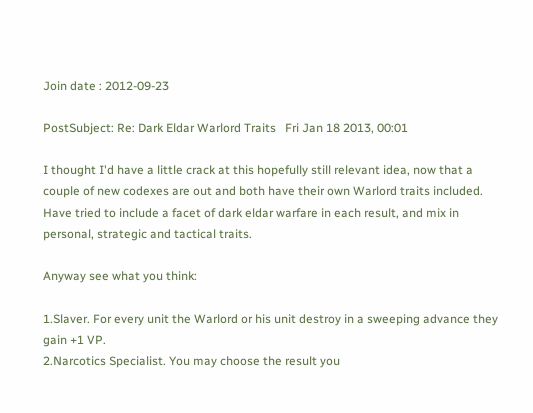Join date : 2012-09-23

PostSubject: Re: Dark Eldar Warlord Traits   Fri Jan 18 2013, 00:01

I thought I'd have a little crack at this hopefully still relevant idea, now that a couple of new codexes are out and both have their own Warlord traits included. Have tried to include a facet of dark eldar warfare in each result, and mix in personal, strategic and tactical traits.

Anyway see what you think:

1.Slaver. For every unit the Warlord or his unit destroy in a sweeping advance they gain +1 VP.
2.Narcotics Specialist. You may choose the result you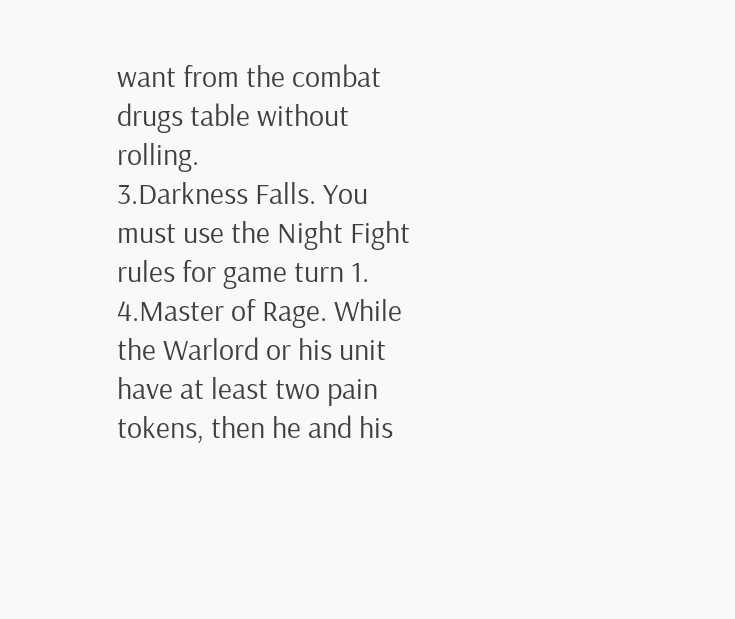want from the combat drugs table without rolling.
3.Darkness Falls. You must use the Night Fight rules for game turn 1.
4.Master of Rage. While the Warlord or his unit have at least two pain tokens, then he and his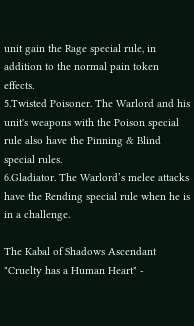unit gain the Rage special rule, in addition to the normal pain token effects.
5.Twisted Poisoner. The Warlord and his unit's weapons with the Poison special rule also have the Pinning & Blind special rules.
6.Gladiator. The Warlord’s melee attacks have the Rending special rule when he is in a challenge.

The Kabal of Shadows Ascendant
"Cruelty has a Human Heart" -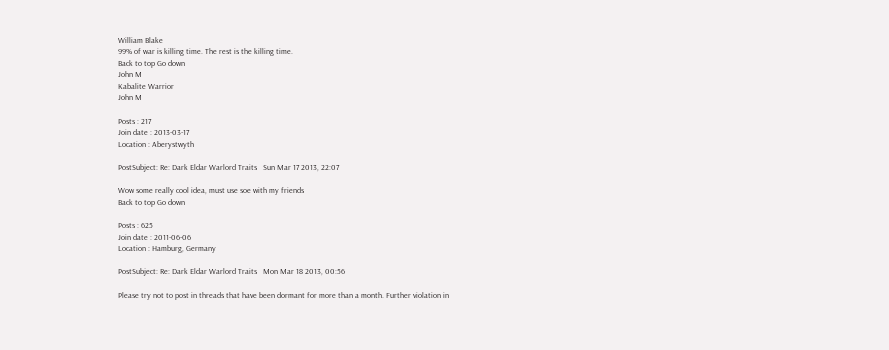William Blake
99% of war is killing time. The rest is the killing time.
Back to top Go down
John M
Kabalite Warrior
John M

Posts : 217
Join date : 2013-03-17
Location : Aberystwyth

PostSubject: Re: Dark Eldar Warlord Traits   Sun Mar 17 2013, 22:07

Wow some really cool idea, must use soe with my friends
Back to top Go down

Posts : 625
Join date : 2011-06-06
Location : Hamburg, Germany

PostSubject: Re: Dark Eldar Warlord Traits   Mon Mar 18 2013, 00:56

Please try not to post in threads that have been dormant for more than a month. Further violation in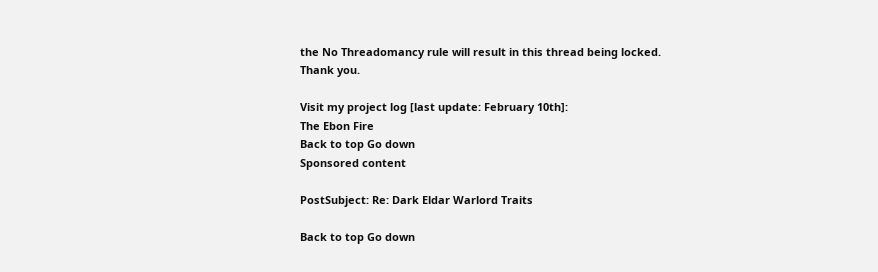the No Threadomancy rule will result in this thread being locked.
Thank you.

Visit my project log [last update: February 10th]:
The Ebon Fire
Back to top Go down
Sponsored content

PostSubject: Re: Dark Eldar Warlord Traits

Back to top Go down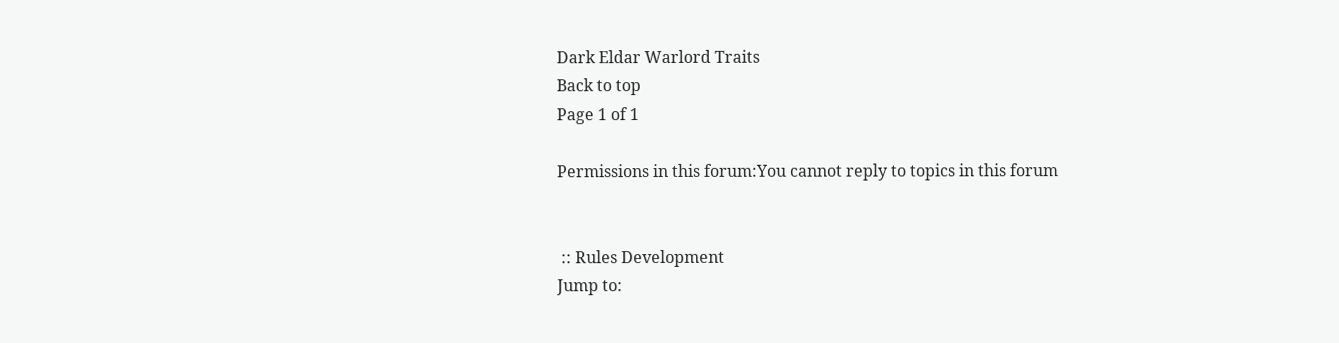Dark Eldar Warlord Traits
Back to top
Page 1 of 1

Permissions in this forum:You cannot reply to topics in this forum


 :: Rules Development
Jump to: